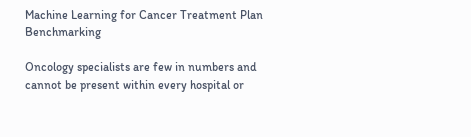Machine Learning for Cancer Treatment Plan Benchmarking

Oncology specialists are few in numbers and cannot be present within every hospital or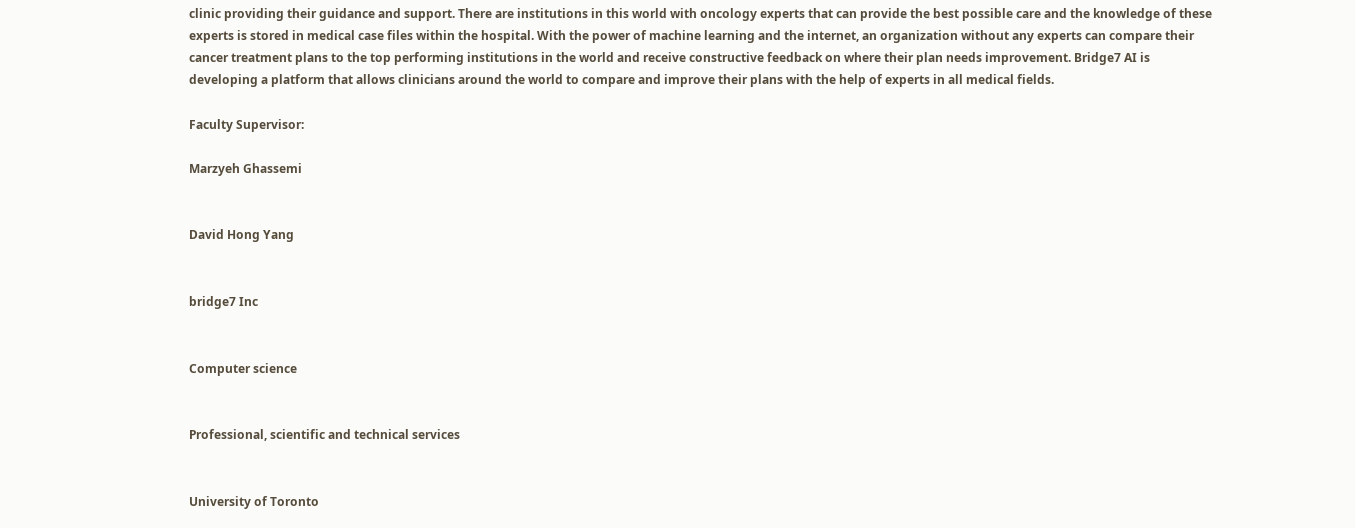clinic providing their guidance and support. There are institutions in this world with oncology experts that can provide the best possible care and the knowledge of these experts is stored in medical case files within the hospital. With the power of machine learning and the internet, an organization without any experts can compare their cancer treatment plans to the top performing institutions in the world and receive constructive feedback on where their plan needs improvement. Bridge7 AI is developing a platform that allows clinicians around the world to compare and improve their plans with the help of experts in all medical fields.

Faculty Supervisor:

Marzyeh Ghassemi


David Hong Yang


bridge7 Inc


Computer science


Professional, scientific and technical services


University of Toronto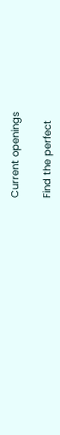Current openings

Find the perfect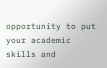opportunity to put your academic skills and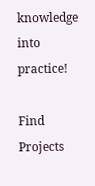knowledge into practice!

Find Projects